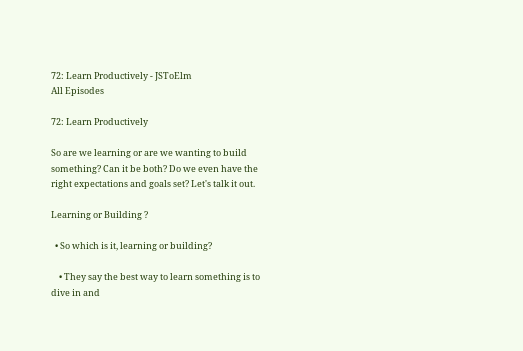72: Learn Productively - JSToElm
All Episodes

72: Learn Productively

So are we learning or are we wanting to build something? Can it be both? Do we even have the right expectations and goals set? Let's talk it out.

Learning or Building ?

  • So which is it, learning or building?

    • They say the best way to learn something is to dive in and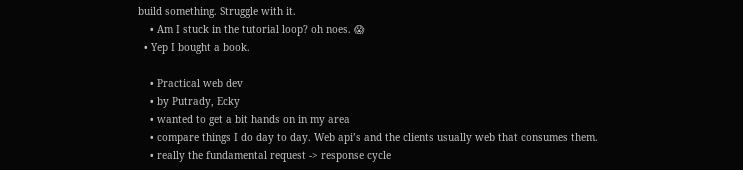build something. Struggle with it.
    • Am I stuck in the tutorial loop? oh noes. 😱
  • Yep I bought a book.

    • Practical web dev
    • by Putrady, Ecky
    • wanted to get a bit hands on in my area
    • compare things I do day to day. Web api’s and the clients usually web that consumes them.
    • really the fundamental request -> response cycle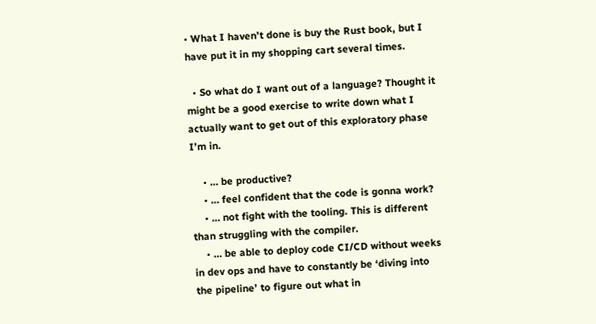• What I haven’t done is buy the Rust book, but I have put it in my shopping cart several times.

  • So what do I want out of a language? Thought it might be a good exercise to write down what I actually want to get out of this exploratory phase I’m in.

    • … be productive?
    • … feel confident that the code is gonna work?
    • … not fight with the tooling. This is different than struggling with the compiler.
    • … be able to deploy code CI/CD without weeks in dev ops and have to constantly be ‘diving into the pipeline’ to figure out what in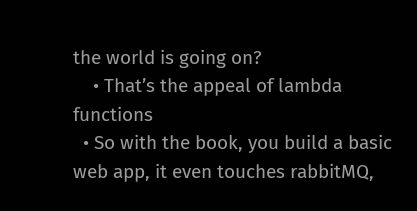the world is going on?
    • That’s the appeal of lambda functions
  • So with the book, you build a basic web app, it even touches rabbitMQ,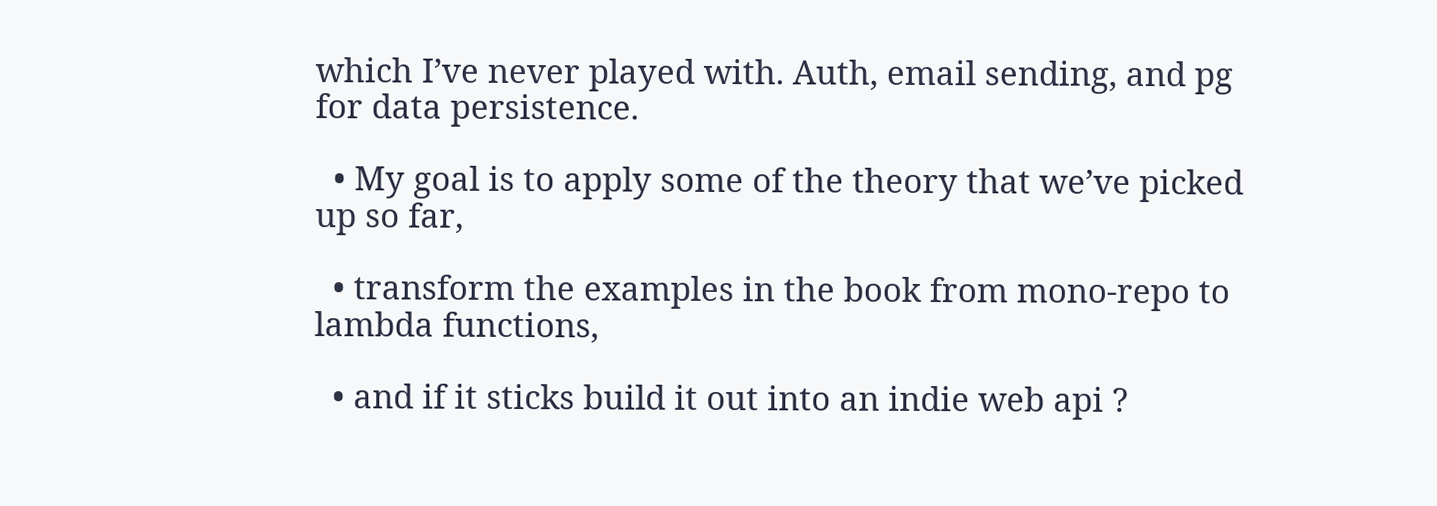which I’ve never played with. Auth, email sending, and pg for data persistence.

  • My goal is to apply some of the theory that we’ve picked up so far,

  • transform the examples in the book from mono-repo to lambda functions,

  • and if it sticks build it out into an indie web api ?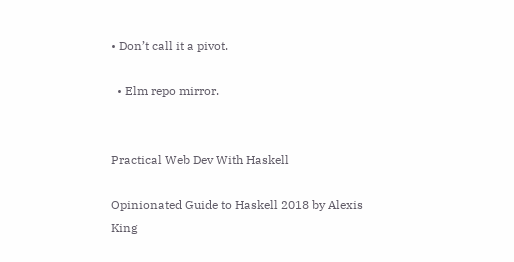• Don’t call it a pivot.

  • Elm repo mirror.


Practical Web Dev With Haskell

Opinionated Guide to Haskell 2018 by Alexis King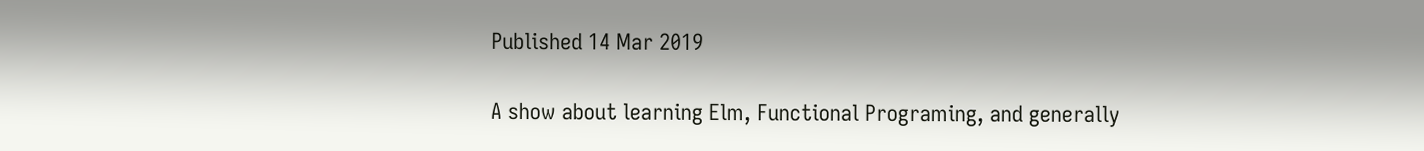Published 14 Mar 2019

A show about learning Elm, Functional Programing, and generally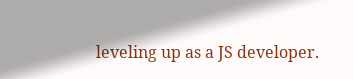leveling up as a JS developer.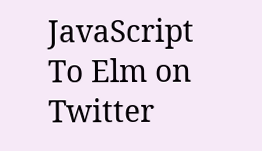JavaScript To Elm on Twitter